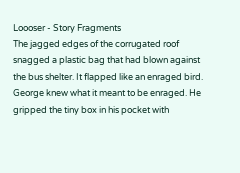Loooser - Story Fragments
The jagged edges of the corrugated roof snagged a plastic bag that had blown against the bus shelter. It flapped like an enraged bird. George knew what it meant to be enraged. He gripped the tiny box in his pocket with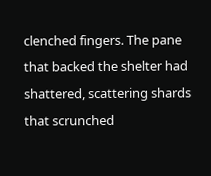clenched fingers. The pane that backed the shelter had shattered, scattering shards that scrunched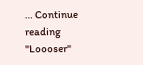… Continue reading "Loooser"